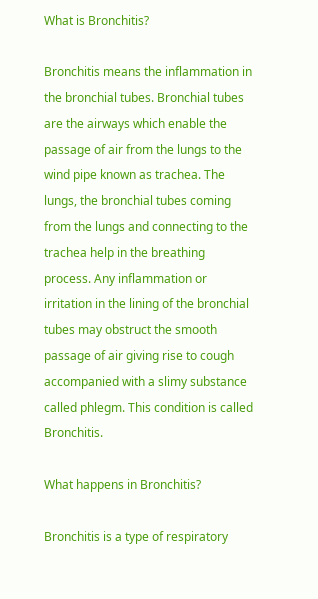What is Bronchitis?

Bronchitis means the inflammation in the bronchial tubes. Bronchial tubes are the airways which enable the passage of air from the lungs to the wind pipe known as trachea. The lungs, the bronchial tubes coming from the lungs and connecting to the trachea help in the breathing process. Any inflammation or irritation in the lining of the bronchial tubes may obstruct the smooth passage of air giving rise to cough accompanied with a slimy substance called phlegm. This condition is called Bronchitis.

What happens in Bronchitis?

Bronchitis is a type of respiratory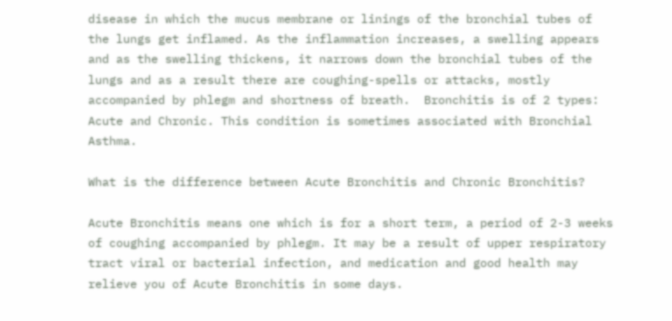disease in which the mucus membrane or linings of the bronchial tubes of the lungs get inflamed. As the inflammation increases, a swelling appears and as the swelling thickens, it narrows down the bronchial tubes of the lungs and as a result there are coughing-spells or attacks, mostly accompanied by phlegm and shortness of breath.  Bronchitis is of 2 types: Acute and Chronic. This condition is sometimes associated with Bronchial Asthma.

What is the difference between Acute Bronchitis and Chronic Bronchitis?

Acute Bronchitis means one which is for a short term, a period of 2-3 weeks of coughing accompanied by phlegm. It may be a result of upper respiratory tract viral or bacterial infection, and medication and good health may relieve you of Acute Bronchitis in some days.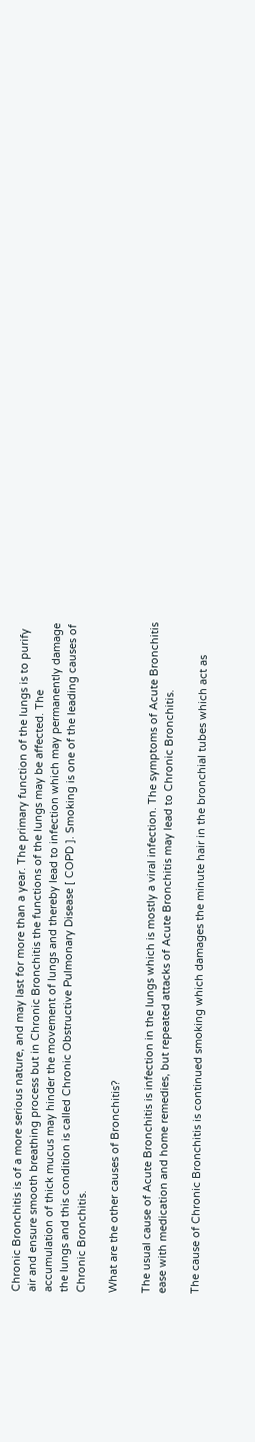Chronic Bronchitis is of a more serious nature, and may last for more than a year. The primary function of the lungs is to purify air and ensure smooth breathing process but in Chronic Bronchitis the functions of the lungs may be affected. The accumulation of thick mucus may hinder the movement of lungs and thereby lead to infection which may permanently damage the lungs and this condition is called Chronic Obstructive Pulmonary Disease [ COPD ]. Smoking is one of the leading causes of Chronic Bronchitis.

What are the other causes of Bronchitis?

The usual cause of Acute Bronchitis is infection in the lungs which is mostly a viral infection. The symptoms of Acute Bronchitis ease with medication and home remedies, but repeated attacks of Acute Bronchitis may lead to Chronic Bronchitis.

The cause of Chronic Bronchitis is continued smoking which damages the minute hair in the bronchial tubes which act as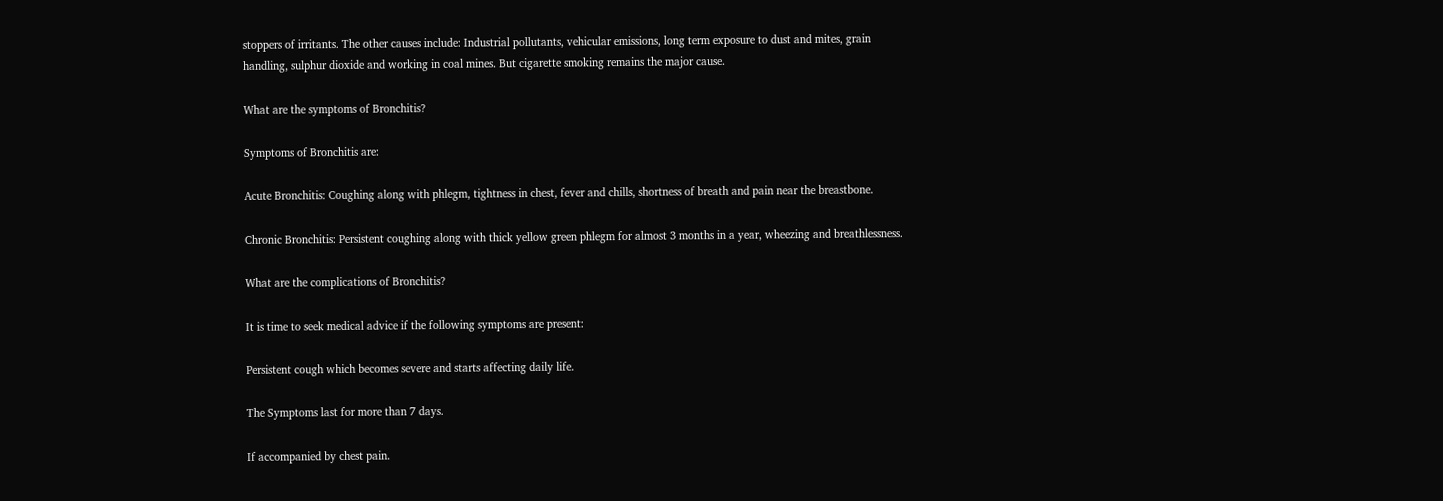stoppers of irritants. The other causes include: Industrial pollutants, vehicular emissions, long term exposure to dust and mites, grain handling, sulphur dioxide and working in coal mines. But cigarette smoking remains the major cause.

What are the symptoms of Bronchitis?

Symptoms of Bronchitis are:

Acute Bronchitis: Coughing along with phlegm, tightness in chest, fever and chills, shortness of breath and pain near the breastbone.

Chronic Bronchitis: Persistent coughing along with thick yellow green phlegm for almost 3 months in a year, wheezing and breathlessness.

What are the complications of Bronchitis?

It is time to seek medical advice if the following symptoms are present:

Persistent cough which becomes severe and starts affecting daily life.

The Symptoms last for more than 7 days.

If accompanied by chest pain.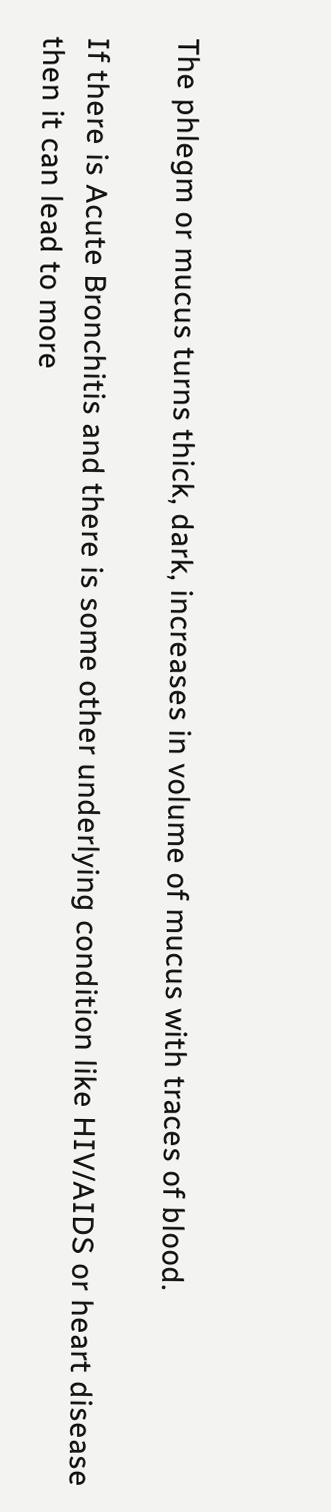The phlegm or mucus turns thick, dark, increases in volume of mucus with traces of blood.

If there is Acute Bronchitis and there is some other underlying condition like HIV/AIDS or heart disease then it can lead to more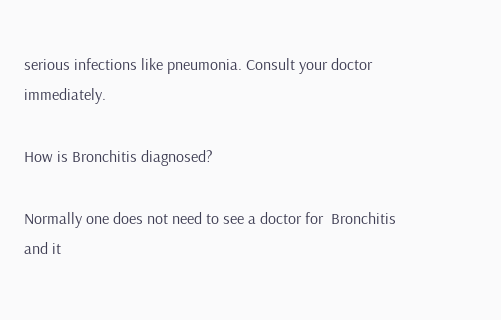serious infections like pneumonia. Consult your doctor immediately.

How is Bronchitis diagnosed?

Normally one does not need to see a doctor for  Bronchitis and it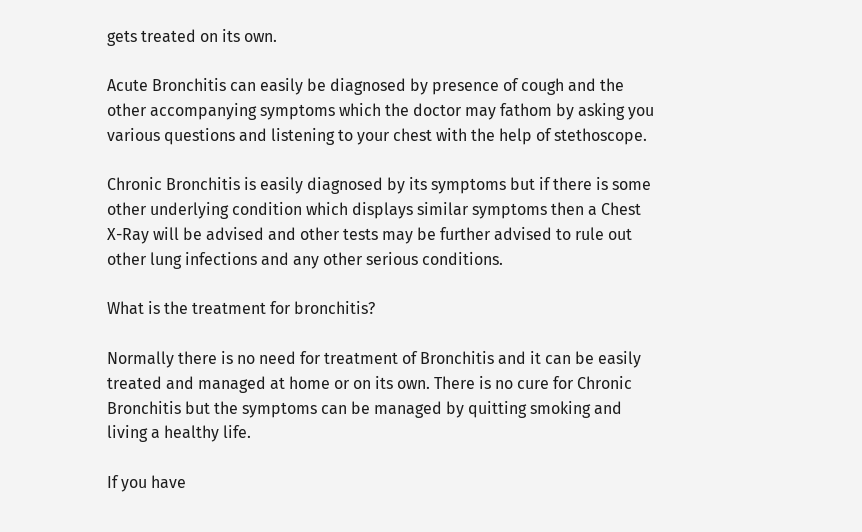gets treated on its own.

Acute Bronchitis can easily be diagnosed by presence of cough and the other accompanying symptoms which the doctor may fathom by asking you various questions and listening to your chest with the help of stethoscope.

Chronic Bronchitis is easily diagnosed by its symptoms but if there is some other underlying condition which displays similar symptoms then a Chest X-Ray will be advised and other tests may be further advised to rule out other lung infections and any other serious conditions.

What is the treatment for bronchitis?

Normally there is no need for treatment of Bronchitis and it can be easily treated and managed at home or on its own. There is no cure for Chronic Bronchitis but the symptoms can be managed by quitting smoking and living a healthy life.

If you have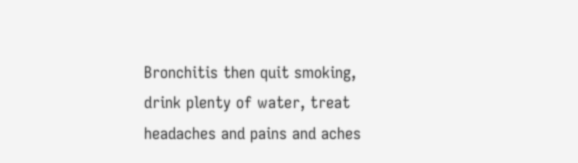Bronchitis then quit smoking, drink plenty of water, treat headaches and pains and aches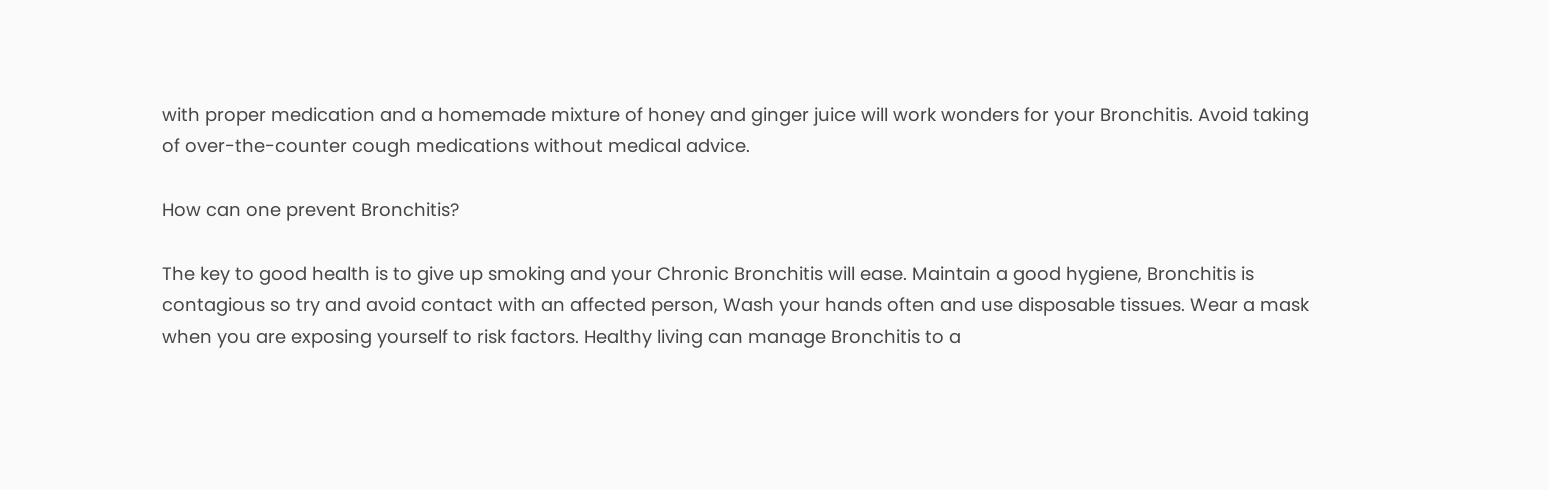with proper medication and a homemade mixture of honey and ginger juice will work wonders for your Bronchitis. Avoid taking of over-the-counter cough medications without medical advice.

How can one prevent Bronchitis?

The key to good health is to give up smoking and your Chronic Bronchitis will ease. Maintain a good hygiene, Bronchitis is contagious so try and avoid contact with an affected person, Wash your hands often and use disposable tissues. Wear a mask when you are exposing yourself to risk factors. Healthy living can manage Bronchitis to a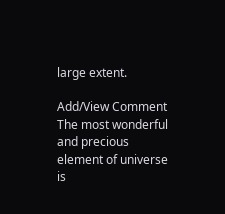large extent.

Add/View Comment
The most wonderful and precious element of universe is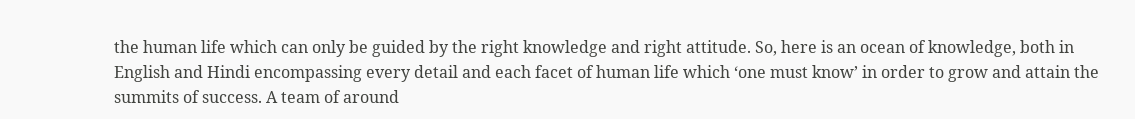the human life which can only be guided by the right knowledge and right attitude. So, here is an ocean of knowledge, both in English and Hindi encompassing every detail and each facet of human life which ‘one must know’ in order to grow and attain the summits of success. A team of around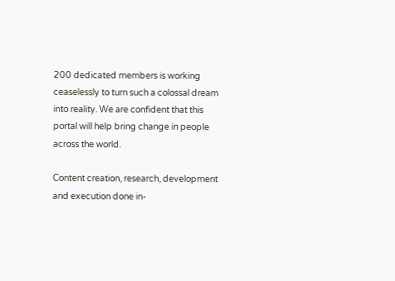200 dedicated members is working ceaselessly to turn such a colossal dream into reality. We are confident that this portal will help bring change in people across the world.

Content creation, research, development and execution done in-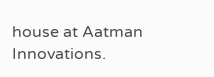house at Aatman Innovations.